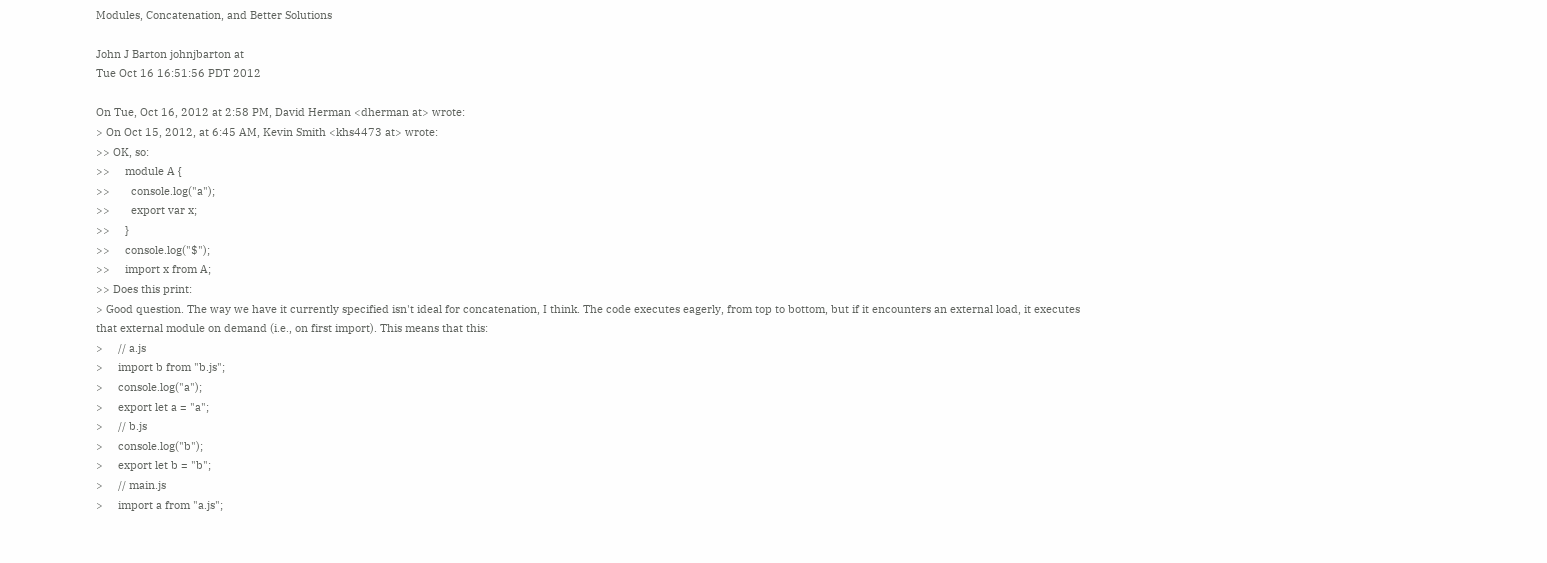Modules, Concatenation, and Better Solutions

John J Barton johnjbarton at
Tue Oct 16 16:51:56 PDT 2012

On Tue, Oct 16, 2012 at 2:58 PM, David Herman <dherman at> wrote:
> On Oct 15, 2012, at 6:45 AM, Kevin Smith <khs4473 at> wrote:
>> OK, so:
>>     module A {
>>       console.log("a");
>>       export var x;
>>     }
>>     console.log("$");
>>     import x from A;
>> Does this print:
> Good question. The way we have it currently specified isn't ideal for concatenation, I think. The code executes eagerly, from top to bottom, but if it encounters an external load, it executes that external module on demand (i.e., on first import). This means that this:
>     // a.js
>     import b from "b.js";
>     console.log("a");
>     export let a = "a";
>     // b.js
>     console.log("b");
>     export let b = "b";
>     // main.js
>     import a from "a.js";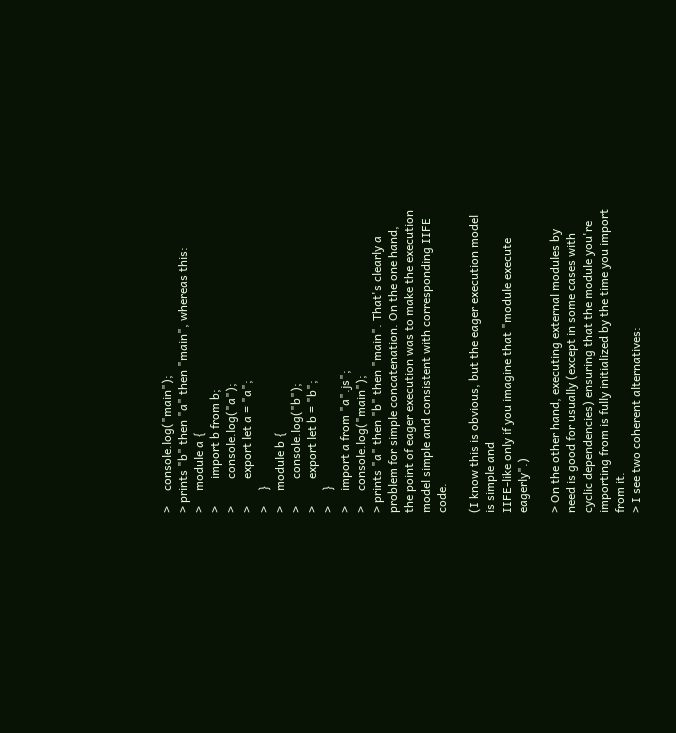>     console.log("main");
> prints "b" then "a" then "main", whereas this:
>     module a {
>         import b from b;
>         console.log("a");
>         export let a = "a";
>     }
>     module b {
>         console.log("b");
>         export let b = "b";
>     }
>     import a from "a".js";
>     console.log("main");
> prints "a" then "b" then "main". That's clearly a problem for simple concatenation. On the one hand, the point of eager execution was to make the execution model simple and consistent with corresponding IIFE code.

(I know this is obvious, but the eager execution model is simple and
IIFE-like only if you imagine that "module execute eagerly".)

> On the other hand, executing external modules by need is good for usually (except in some cases with cyclic dependencies) ensuring that the module you're importing from is fully initialized by the time you import from it.
> I see two coherent alternatives: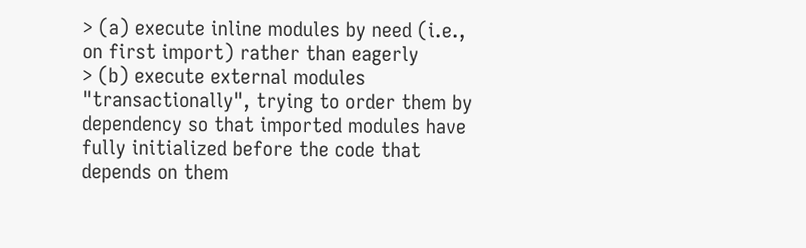> (a) execute inline modules by need (i.e., on first import) rather than eagerly
> (b) execute external modules "transactionally", trying to order them by dependency so that imported modules have fully initialized before the code that depends on them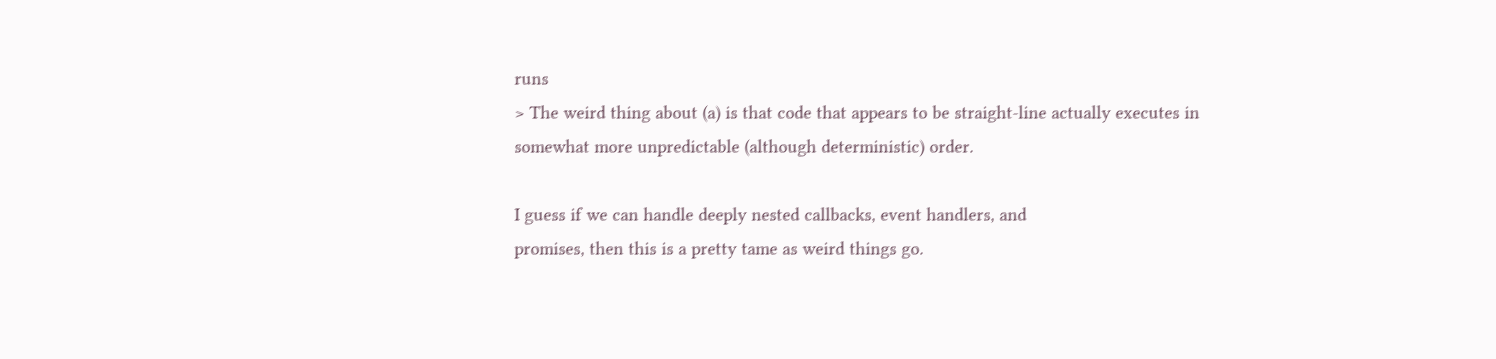runs
> The weird thing about (a) is that code that appears to be straight-line actually executes in somewhat more unpredictable (although deterministic) order.

I guess if we can handle deeply nested callbacks, event handlers, and
promises, then this is a pretty tame as weird things go.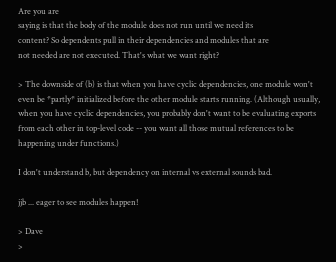Are you are
saying is that the body of the module does not run until we need its
content? So dependents pull in their dependencies and modules that are
not needed are not executed. That's what we want right?

> The downside of (b) is that when you have cyclic dependencies, one module won't even be *partly* initialized before the other module starts running. (Although usually, when you have cyclic dependencies, you probably don't want to be evaluating exports from each other in top-level code -- you want all those mutual references to be happening under functions.)

I don't understand b, but dependency on internal vs external sounds bad.

jjb ... eager to see modules happen!

> Dave
>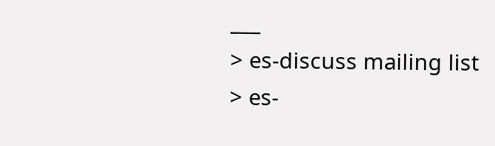___
> es-discuss mailing list
> es-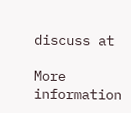discuss at

More information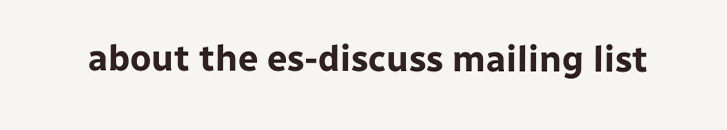about the es-discuss mailing list